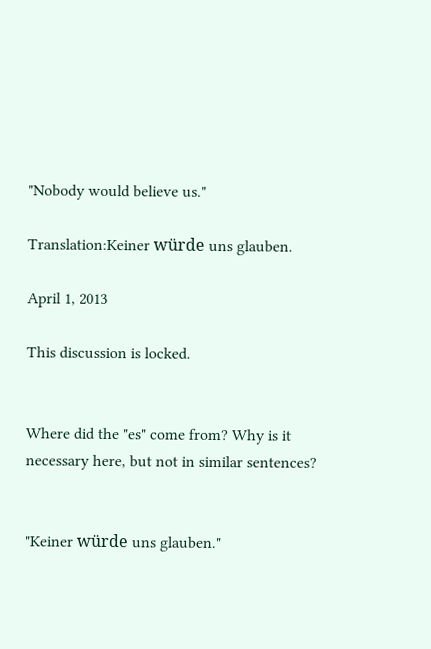"Nobody would believe us."

Translation:Keiner würde uns glauben.

April 1, 2013

This discussion is locked.


Where did the "es" come from? Why is it necessary here, but not in similar sentences?


"Keiner würde uns glauben."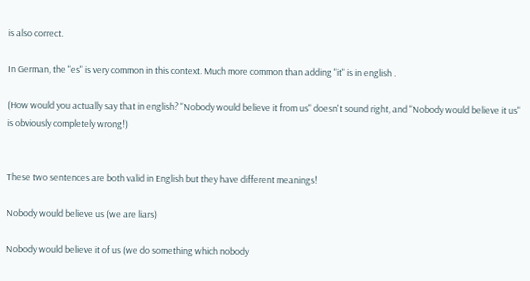is also correct.

In German, the "es" is very common in this context. Much more common than adding "it" is in english .

(How would you actually say that in english? "Nobody would believe it from us" doesn't sound right, and "Nobody would believe it us" is obviously completely wrong!)


These two sentences are both valid in English but they have different meanings!

Nobody would believe us (we are liars)

Nobody would believe it of us (we do something which nobody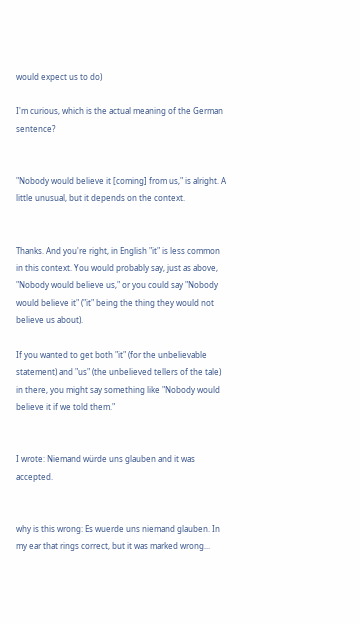would expect us to do)

I'm curious, which is the actual meaning of the German sentence?


"Nobody would believe it [coming] from us," is alright. A little unusual, but it depends on the context.


Thanks. And you're right, in English "it" is less common in this context. You would probably say, just as above, "Nobody would believe us," or you could say "Nobody would believe it" ("it" being the thing they would not believe us about).

If you wanted to get both "it" (for the unbelievable statement) and "us" (the unbelieved tellers of the tale) in there, you might say something like "Nobody would believe it if we told them."


I wrote: Niemand würde uns glauben and it was accepted.


why is this wrong: Es wuerde uns niemand glauben. In my ear that rings correct, but it was marked wrong...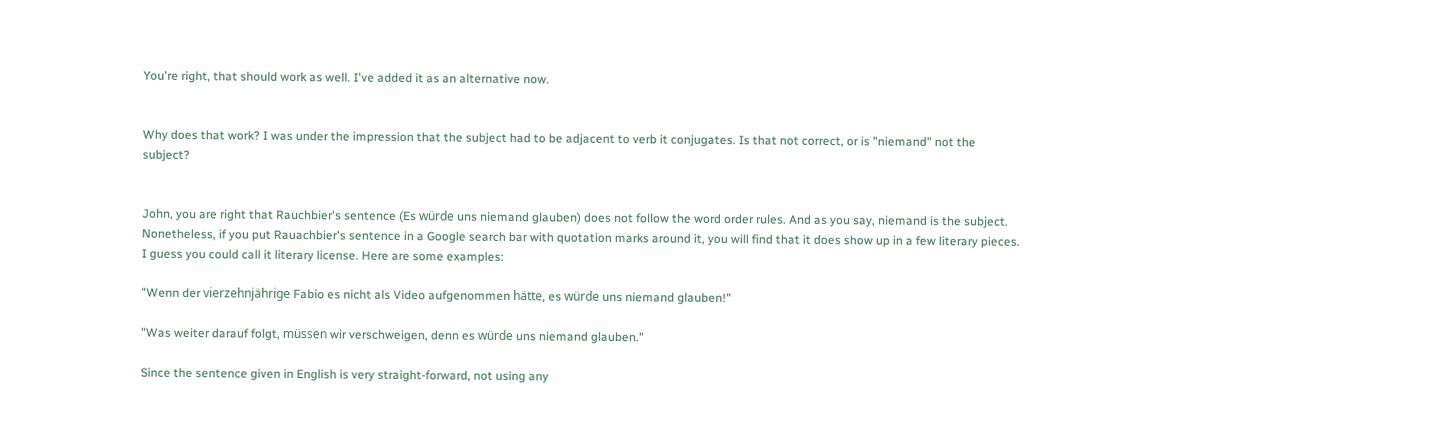You're right, that should work as well. I've added it as an alternative now.


Why does that work? I was under the impression that the subject had to be adjacent to verb it conjugates. Is that not correct, or is "niemand" not the subject?


John, you are right that Rauchbier's sentence (Es würde uns niemand glauben) does not follow the word order rules. And as you say, niemand is the subject. Nonetheless, if you put Rauachbier's sentence in a Google search bar with quotation marks around it, you will find that it does show up in a few literary pieces. I guess you could call it literary license. Here are some examples:

"Wenn der vierzehnjährige Fabio es nicht als Video aufgenommen hätte, es würde uns niemand glauben!"

"Was weiter darauf folgt, müssen wir verschweigen, denn es würde uns niemand glauben."

Since the sentence given in English is very straight-forward, not using any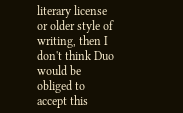literary license or older style of writing, then I don't think Duo would be obliged to accept this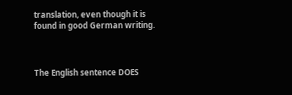translation, even though it is found in good German writing.



The English sentence DOES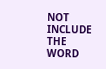NOT INCLUDE THE WORD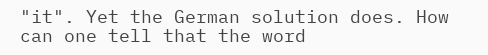"it". Yet the German solution does. How can one tell that the word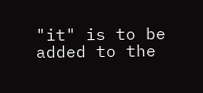"it" is to be added to the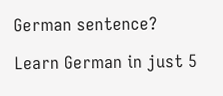German sentence?

Learn German in just 5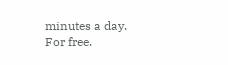minutes a day. For free.